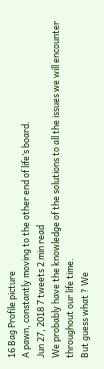16 Bag Profile picture
A pawn, constantly moving to the other end of life’s board.
Jun 27, 2018 7 tweets 2 min read
We probably have the knowledge of the solutions to all the issues we will encounter throughout our life time.
But guess what ? We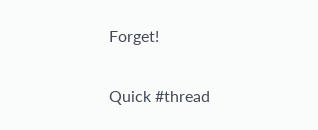Forget!

Quick #thread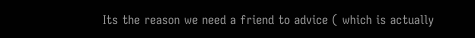Its the reason we need a friend to advice ( which is actually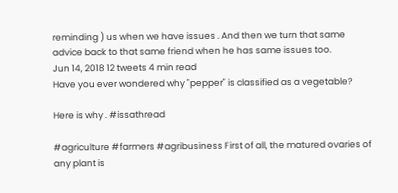reminding ) us when we have issues . And then we turn that same advice back to that same friend when he has same issues too.
Jun 14, 2018 12 tweets 4 min read
Have you ever wondered why "pepper" is classified as a vegetable?

Here is why . #issathread

#agriculture #farmers #agribusiness First of all, the matured ovaries of any plant is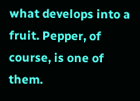what develops into a fruit. Pepper, of course, is one of them.